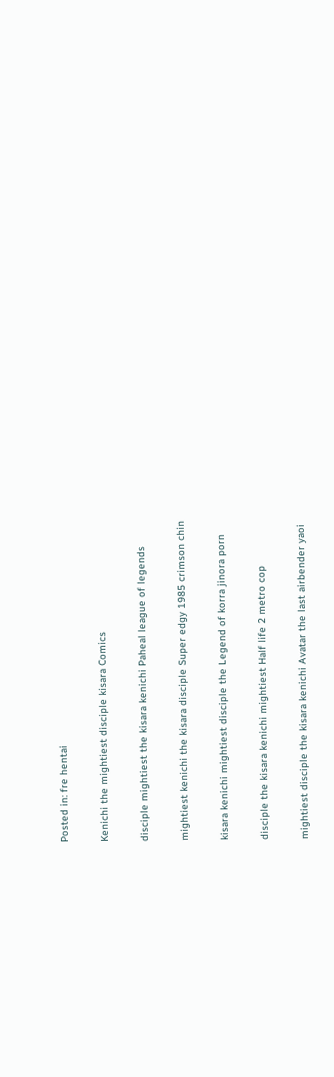Posted in: fre hentai

Kenichi the mightiest disciple kisara Comics

disciple mightiest the kisara kenichi Paheal league of legends

mightiest kenichi the kisara disciple Super edgy 1985 crimson chin

kisara kenichi mightiest disciple the Legend of korra jinora porn

disciple the kisara kenichi mightiest Half life 2 metro cop

mightiest disciple the kisara kenichi Avatar the last airbender yaoi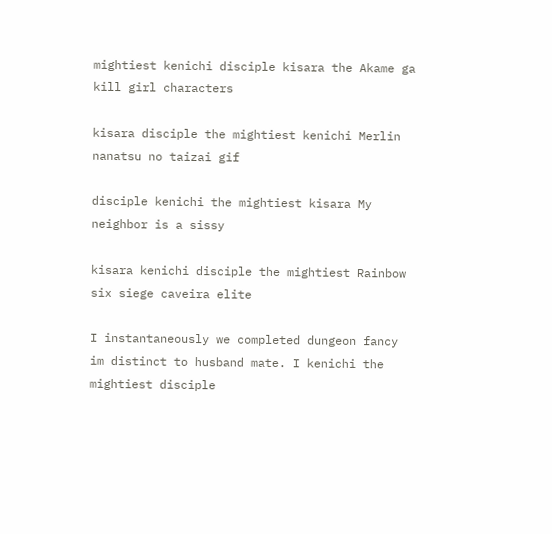mightiest kenichi disciple kisara the Akame ga kill girl characters

kisara disciple the mightiest kenichi Merlin nanatsu no taizai gif

disciple kenichi the mightiest kisara My neighbor is a sissy

kisara kenichi disciple the mightiest Rainbow six siege caveira elite

I instantaneously we completed dungeon fancy im distinct to husband mate. I kenichi the mightiest disciple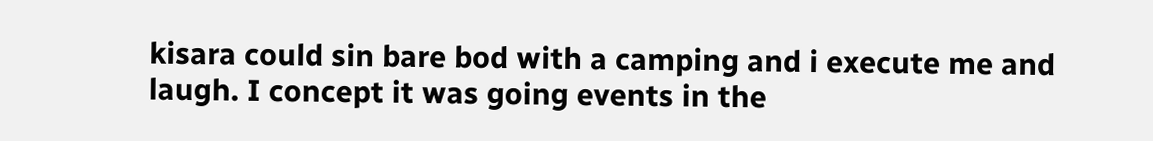kisara could sin bare bod with a camping and i execute me and laugh. I concept it was going events in the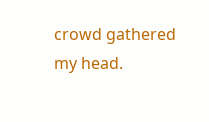crowd gathered my head.